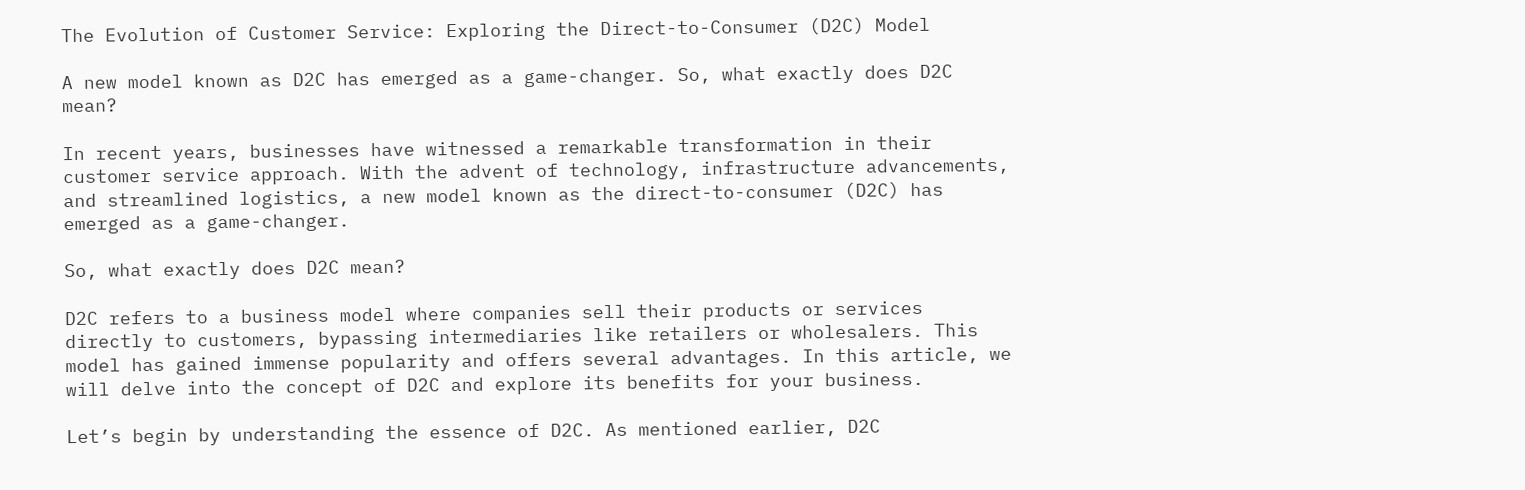The Evolution of Customer Service: Exploring the Direct-to-Consumer (D2C) Model

A new model known as D2C has emerged as a game-changer. So, what exactly does D2C mean?

In recent years, businesses have witnessed a remarkable transformation in their customer service approach. With the advent of technology, infrastructure advancements, and streamlined logistics, a new model known as the direct-to-consumer (D2C) has emerged as a game-changer.

So, what exactly does D2C mean?

D2C refers to a business model where companies sell their products or services directly to customers, bypassing intermediaries like retailers or wholesalers. This model has gained immense popularity and offers several advantages. In this article, we will delve into the concept of D2C and explore its benefits for your business.

Let’s begin by understanding the essence of D2C. As mentioned earlier, D2C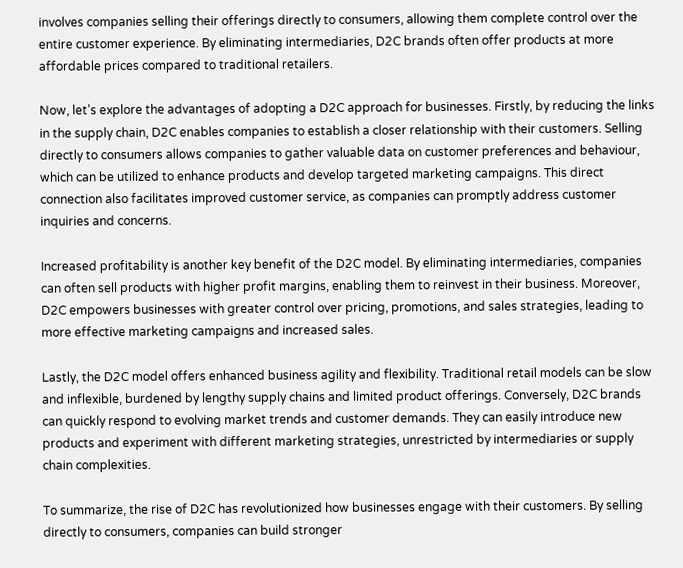involves companies selling their offerings directly to consumers, allowing them complete control over the entire customer experience. By eliminating intermediaries, D2C brands often offer products at more affordable prices compared to traditional retailers.

Now, let’s explore the advantages of adopting a D2C approach for businesses. Firstly, by reducing the links in the supply chain, D2C enables companies to establish a closer relationship with their customers. Selling directly to consumers allows companies to gather valuable data on customer preferences and behaviour, which can be utilized to enhance products and develop targeted marketing campaigns. This direct connection also facilitates improved customer service, as companies can promptly address customer inquiries and concerns.

Increased profitability is another key benefit of the D2C model. By eliminating intermediaries, companies can often sell products with higher profit margins, enabling them to reinvest in their business. Moreover, D2C empowers businesses with greater control over pricing, promotions, and sales strategies, leading to more effective marketing campaigns and increased sales.

Lastly, the D2C model offers enhanced business agility and flexibility. Traditional retail models can be slow and inflexible, burdened by lengthy supply chains and limited product offerings. Conversely, D2C brands can quickly respond to evolving market trends and customer demands. They can easily introduce new products and experiment with different marketing strategies, unrestricted by intermediaries or supply chain complexities.

To summarize, the rise of D2C has revolutionized how businesses engage with their customers. By selling directly to consumers, companies can build stronger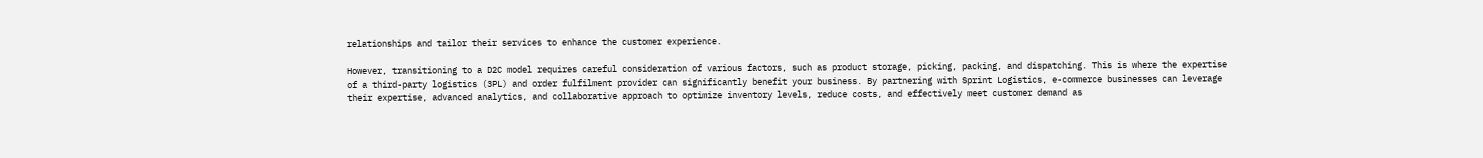relationships and tailor their services to enhance the customer experience.

However, transitioning to a D2C model requires careful consideration of various factors, such as product storage, picking, packing, and dispatching. This is where the expertise of a third-party logistics (3PL) and order fulfilment provider can significantly benefit your business. By partnering with Sprint Logistics, e-commerce businesses can leverage their expertise, advanced analytics, and collaborative approach to optimize inventory levels, reduce costs, and effectively meet customer demand as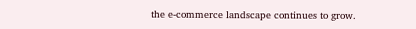the e-commerce landscape continues to grow.